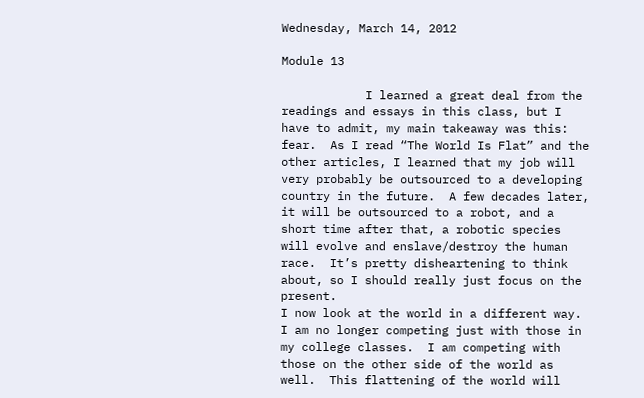Wednesday, March 14, 2012

Module 13

            I learned a great deal from the readings and essays in this class, but I have to admit, my main takeaway was this: fear.  As I read “The World Is Flat” and the other articles, I learned that my job will very probably be outsourced to a developing country in the future.  A few decades later, it will be outsourced to a robot, and a short time after that, a robotic species will evolve and enslave/destroy the human race.  It’s pretty disheartening to think about, so I should really just focus on the present.
I now look at the world in a different way.  I am no longer competing just with those in my college classes.  I am competing with those on the other side of the world as well.  This flattening of the world will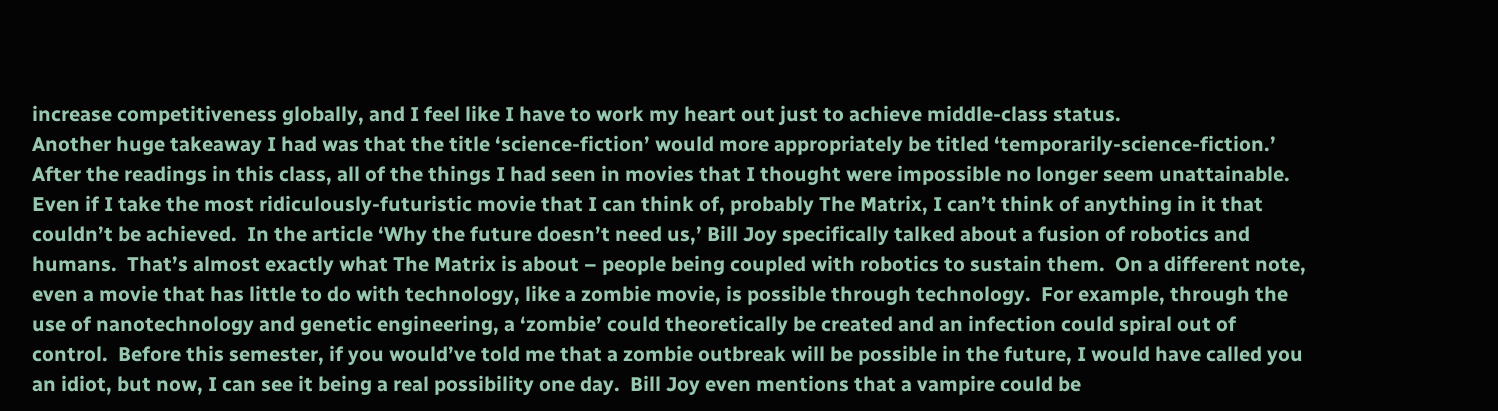increase competitiveness globally, and I feel like I have to work my heart out just to achieve middle-class status.
Another huge takeaway I had was that the title ‘science-fiction’ would more appropriately be titled ‘temporarily-science-fiction.’  After the readings in this class, all of the things I had seen in movies that I thought were impossible no longer seem unattainable.  Even if I take the most ridiculously-futuristic movie that I can think of, probably The Matrix, I can’t think of anything in it that couldn’t be achieved.  In the article ‘Why the future doesn’t need us,’ Bill Joy specifically talked about a fusion of robotics and humans.  That’s almost exactly what The Matrix is about – people being coupled with robotics to sustain them.  On a different note, even a movie that has little to do with technology, like a zombie movie, is possible through technology.  For example, through the use of nanotechnology and genetic engineering, a ‘zombie’ could theoretically be created and an infection could spiral out of control.  Before this semester, if you would’ve told me that a zombie outbreak will be possible in the future, I would have called you an idiot, but now, I can see it being a real possibility one day.  Bill Joy even mentions that a vampire could be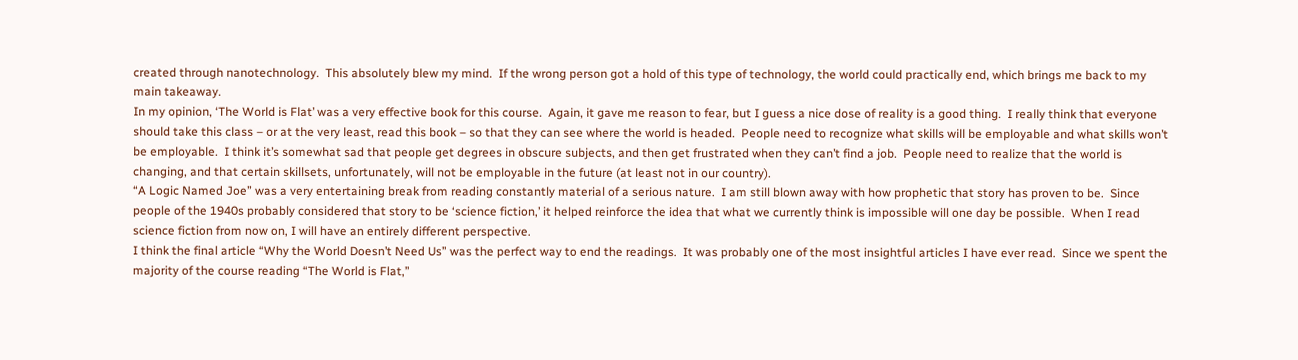created through nanotechnology.  This absolutely blew my mind.  If the wrong person got a hold of this type of technology, the world could practically end, which brings me back to my main takeaway.
In my opinion, ‘The World is Flat’ was a very effective book for this course.  Again, it gave me reason to fear, but I guess a nice dose of reality is a good thing.  I really think that everyone should take this class – or at the very least, read this book – so that they can see where the world is headed.  People need to recognize what skills will be employable and what skills won’t be employable.  I think it’s somewhat sad that people get degrees in obscure subjects, and then get frustrated when they can’t find a job.  People need to realize that the world is changing, and that certain skillsets, unfortunately, will not be employable in the future (at least not in our country).
“A Logic Named Joe” was a very entertaining break from reading constantly material of a serious nature.  I am still blown away with how prophetic that story has proven to be.  Since people of the 1940s probably considered that story to be ‘science fiction,’ it helped reinforce the idea that what we currently think is impossible will one day be possible.  When I read science fiction from now on, I will have an entirely different perspective.
I think the final article “Why the World Doesn’t Need Us” was the perfect way to end the readings.  It was probably one of the most insightful articles I have ever read.  Since we spent the majority of the course reading “The World is Flat,”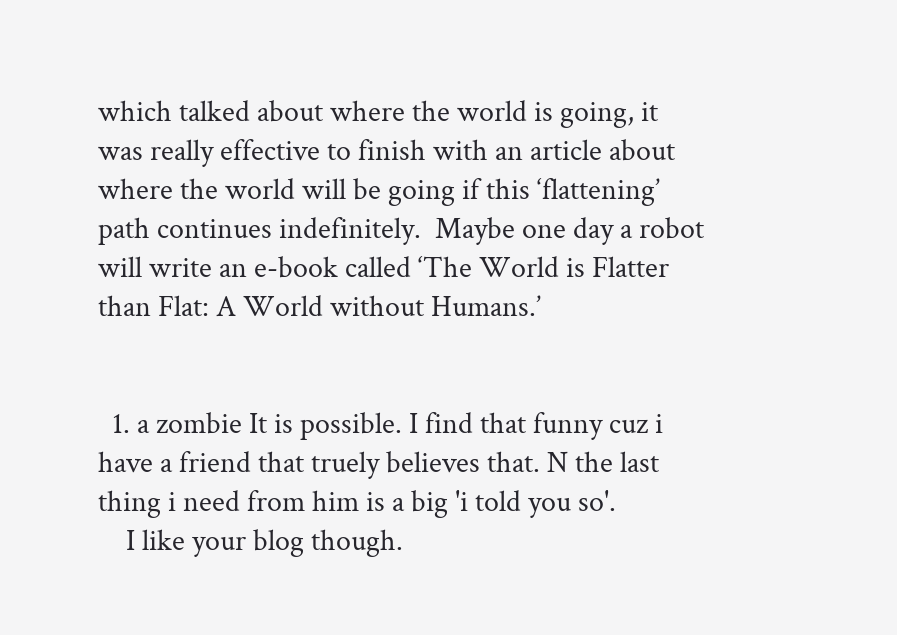which talked about where the world is going, it was really effective to finish with an article about where the world will be going if this ‘flattening’ path continues indefinitely.  Maybe one day a robot will write an e-book called ‘The World is Flatter than Flat: A World without Humans.’


  1. a zombie It is possible. I find that funny cuz i have a friend that truely believes that. N the last thing i need from him is a big 'i told you so'.
    I like your blog though.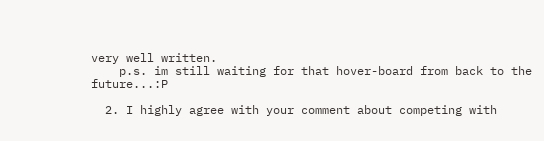very well written.
    p.s. im still waiting for that hover-board from back to the future...:P

  2. I highly agree with your comment about competing with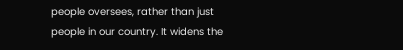people oversees, rather than just people in our country. It widens the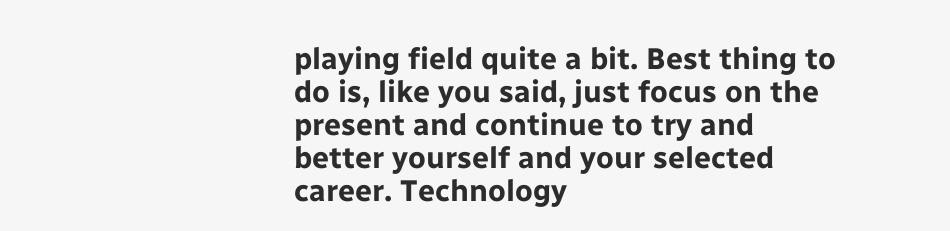playing field quite a bit. Best thing to do is, like you said, just focus on the present and continue to try and better yourself and your selected career. Technology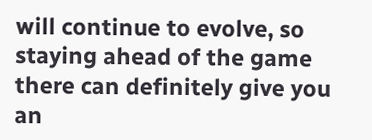will continue to evolve, so staying ahead of the game there can definitely give you an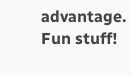advantage. Fun stuff!